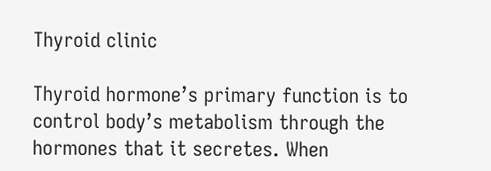Thyroid clinic

Thyroid hormone’s primary function is to control body’s metabolism through the hormones that it secretes. When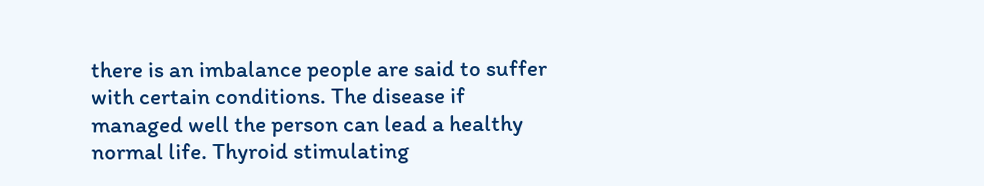there is an imbalance people are said to suffer with certain conditions. The disease if managed well the person can lead a healthy normal life. Thyroid stimulating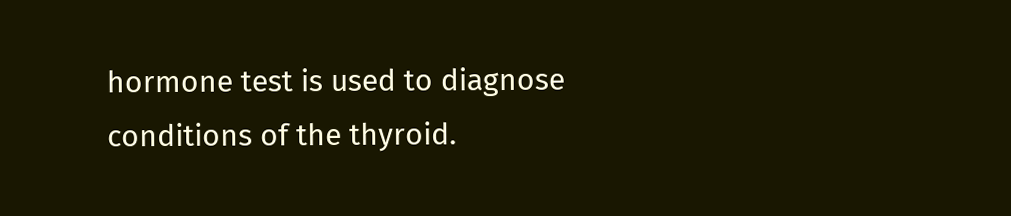hormone test is used to diagnose conditions of the thyroid.